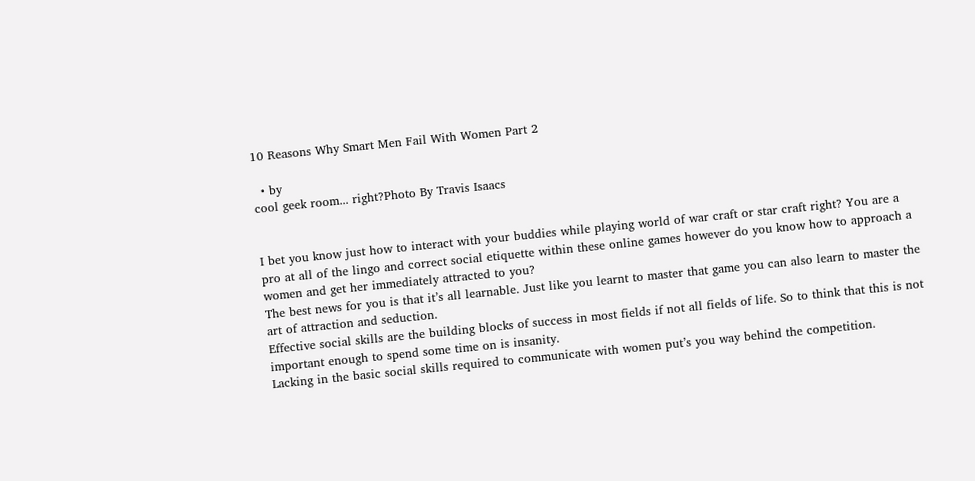10 Reasons Why Smart Men Fail With Women Part 2

  • by
cool geek room... right?Photo By Travis Isaacs


I bet you know just how to interact with your buddies while playing world of war craft or star craft right? You are a pro at all of the lingo and correct social etiquette within these online games however do you know how to approach a women and get her immediately attracted to you?
The best news for you is that it’s all learnable. Just like you learnt to master that game you can also learn to master the art of attraction and seduction.
Effective social skills are the building blocks of success in most fields if not all fields of life. So to think that this is not important enough to spend some time on is insanity.
Lacking in the basic social skills required to communicate with women put’s you way behind the competition.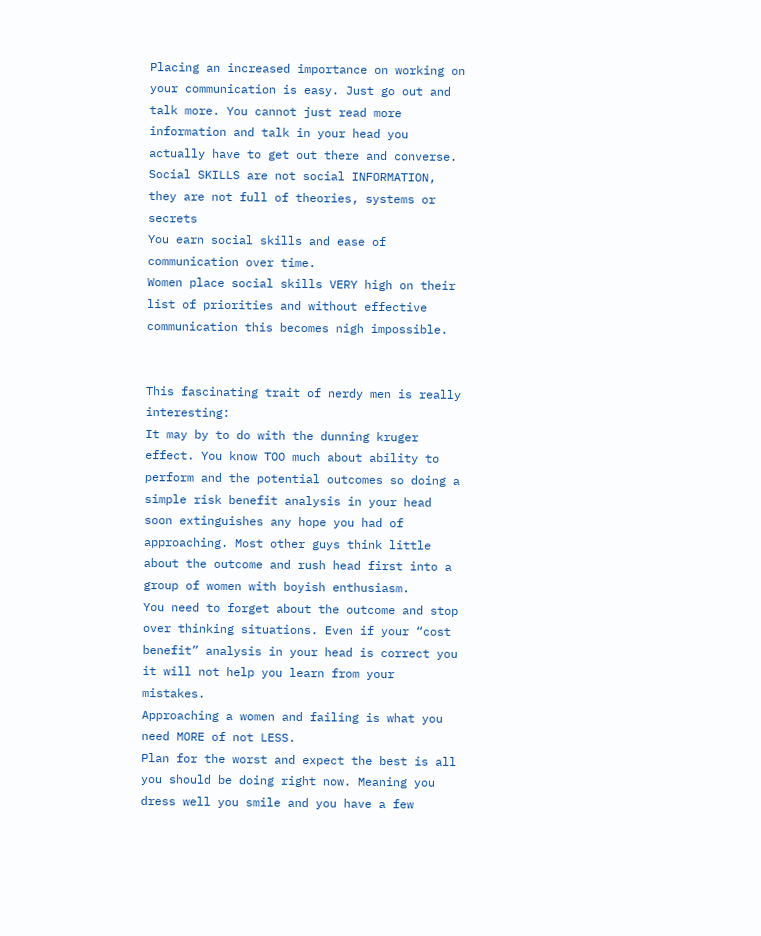Placing an increased importance on working on your communication is easy. Just go out and talk more. You cannot just read more information and talk in your head you actually have to get out there and converse.
Social SKILLS are not social INFORMATION, they are not full of theories, systems or secrets
You earn social skills and ease of communication over time.
Women place social skills VERY high on their list of priorities and without effective communication this becomes nigh impossible.


This fascinating trait of nerdy men is really interesting:
It may by to do with the dunning kruger effect. You know TOO much about ability to perform and the potential outcomes so doing a simple risk benefit analysis in your head soon extinguishes any hope you had of approaching. Most other guys think little about the outcome and rush head first into a group of women with boyish enthusiasm.
You need to forget about the outcome and stop over thinking situations. Even if your “cost benefit” analysis in your head is correct you it will not help you learn from your mistakes.
Approaching a women and failing is what you need MORE of not LESS.
Plan for the worst and expect the best is all you should be doing right now. Meaning you dress well you smile and you have a few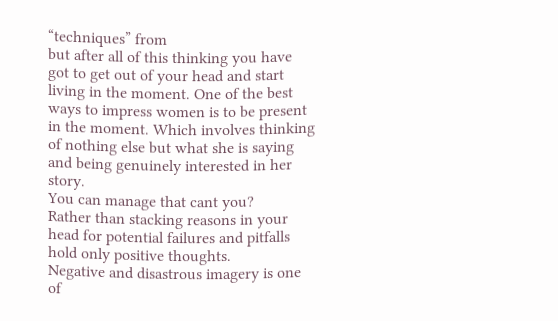“techniques” from
but after all of this thinking you have got to get out of your head and start living in the moment. One of the best ways to impress women is to be present in the moment. Which involves thinking of nothing else but what she is saying and being genuinely interested in her story.
You can manage that cant you?
Rather than stacking reasons in your head for potential failures and pitfalls hold only positive thoughts.
Negative and disastrous imagery is one of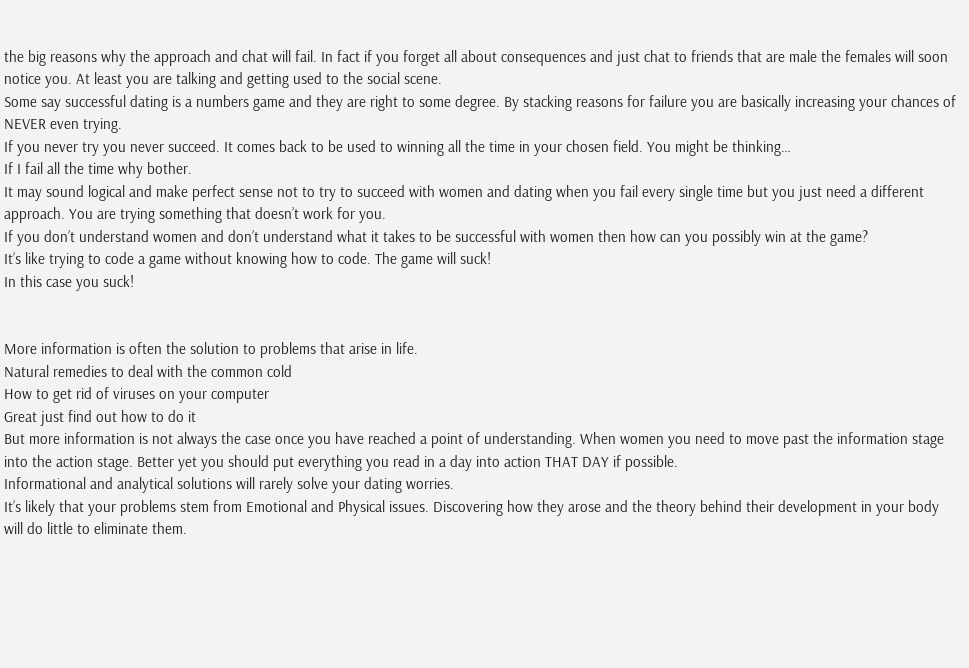the big reasons why the approach and chat will fail. In fact if you forget all about consequences and just chat to friends that are male the females will soon notice you. At least you are talking and getting used to the social scene.
Some say successful dating is a numbers game and they are right to some degree. By stacking reasons for failure you are basically increasing your chances of NEVER even trying.
If you never try you never succeed. It comes back to be used to winning all the time in your chosen field. You might be thinking…
If I fail all the time why bother.
It may sound logical and make perfect sense not to try to succeed with women and dating when you fail every single time but you just need a different approach. You are trying something that doesn’t work for you.
If you don’t understand women and don’t understand what it takes to be successful with women then how can you possibly win at the game?
It’s like trying to code a game without knowing how to code. The game will suck!
In this case you suck!


More information is often the solution to problems that arise in life.
Natural remedies to deal with the common cold
How to get rid of viruses on your computer
Great just find out how to do it
But more information is not always the case once you have reached a point of understanding. When women you need to move past the information stage into the action stage. Better yet you should put everything you read in a day into action THAT DAY if possible.
Informational and analytical solutions will rarely solve your dating worries.
It’s likely that your problems stem from Emotional and Physical issues. Discovering how they arose and the theory behind their development in your body will do little to eliminate them.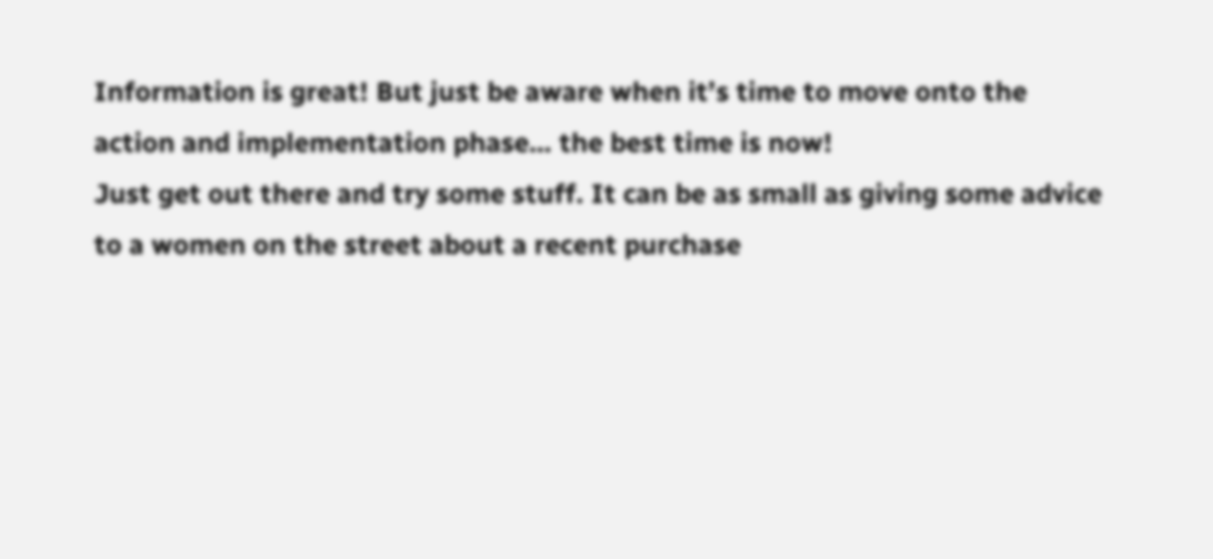Information is great! But just be aware when it’s time to move onto the action and implementation phase… the best time is now!
Just get out there and try some stuff. It can be as small as giving some advice to a women on the street about a recent purchase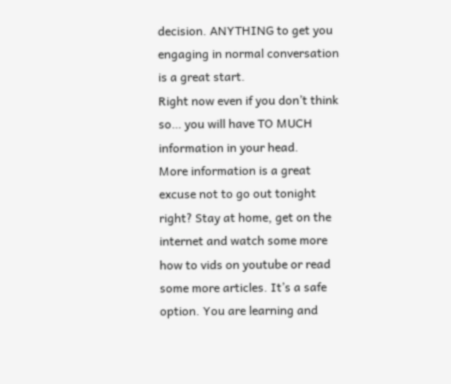decision. ANYTHING to get you engaging in normal conversation is a great start.
Right now even if you don’t think so… you will have TO MUCH information in your head.
More information is a great excuse not to go out tonight right? Stay at home, get on the internet and watch some more how to vids on youtube or read some more articles. It’s a safe option. You are learning and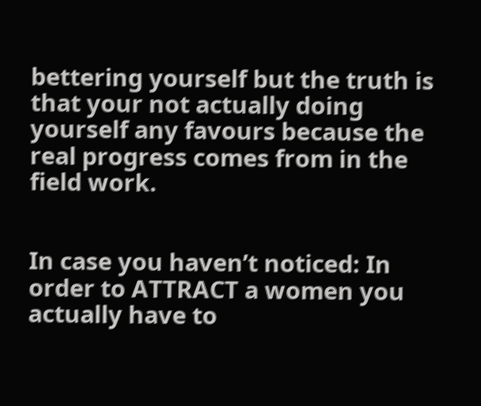bettering yourself but the truth is that your not actually doing yourself any favours because the real progress comes from in the field work.


In case you haven’t noticed: In order to ATTRACT a women you actually have to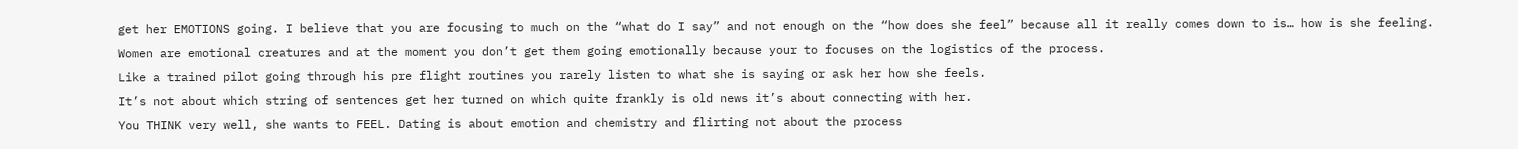get her EMOTIONS going. I believe that you are focusing to much on the “what do I say” and not enough on the “how does she feel” because all it really comes down to is… how is she feeling.
Women are emotional creatures and at the moment you don’t get them going emotionally because your to focuses on the logistics of the process.
Like a trained pilot going through his pre flight routines you rarely listen to what she is saying or ask her how she feels.
It’s not about which string of sentences get her turned on which quite frankly is old news it’s about connecting with her.
You THINK very well, she wants to FEEL. Dating is about emotion and chemistry and flirting not about the process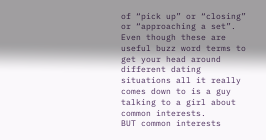of “pick up” or “closing” or “approaching a set”. Even though these are useful buzz word terms to get your head around different dating situations all it really comes down to is a guy talking to a girl about common interests.
BUT common interests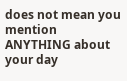does not mean you mention ANYTHING about your day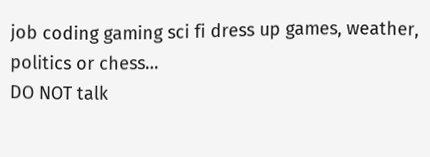job coding gaming sci fi dress up games, weather, politics or chess…
DO NOT talk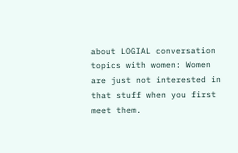about LOGIAL conversation topics with women: Women are just not interested in that stuff when you first meet them.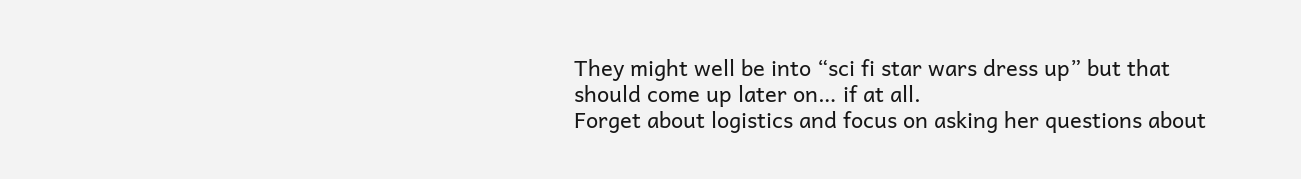They might well be into “sci fi star wars dress up” but that should come up later on… if at all.
Forget about logistics and focus on asking her questions about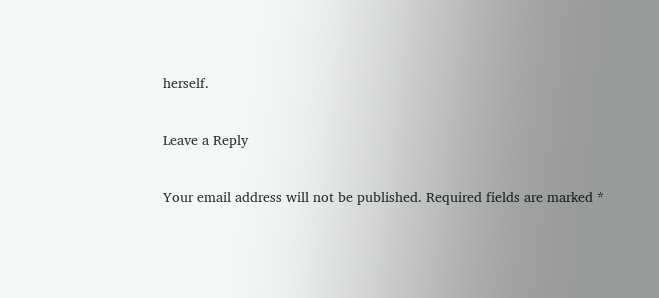herself.

Leave a Reply

Your email address will not be published. Required fields are marked *